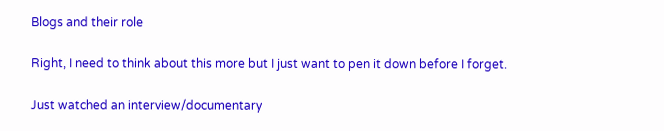Blogs and their role

Right, I need to think about this more but I just want to pen it down before I forget.

Just watched an interview/documentary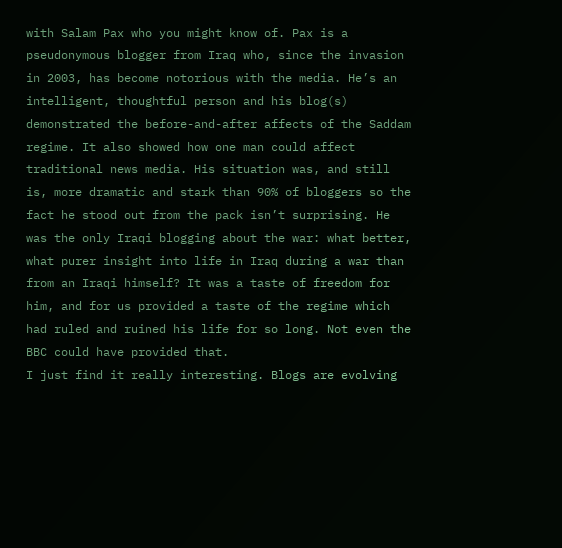with Salam Pax who you might know of. Pax is a pseudonymous blogger from Iraq who, since the invasion in 2003, has become notorious with the media. He’s an intelligent, thoughtful person and his blog(s) demonstrated the before-and-after affects of the Saddam regime. It also showed how one man could affect traditional news media. His situation was, and still is, more dramatic and stark than 90% of bloggers so the fact he stood out from the pack isn’t surprising. He was the only Iraqi blogging about the war: what better, what purer insight into life in Iraq during a war than from an Iraqi himself? It was a taste of freedom for him, and for us provided a taste of the regime which had ruled and ruined his life for so long. Not even the BBC could have provided that.
I just find it really interesting. Blogs are evolving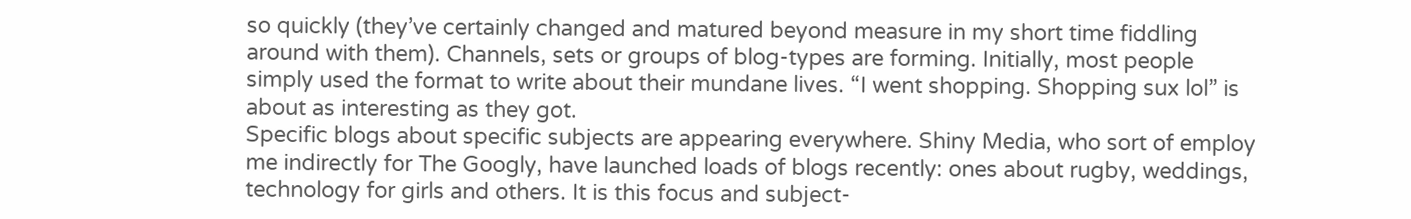so quickly (they’ve certainly changed and matured beyond measure in my short time fiddling around with them). Channels, sets or groups of blog-types are forming. Initially, most people simply used the format to write about their mundane lives. “I went shopping. Shopping sux lol” is about as interesting as they got.
Specific blogs about specific subjects are appearing everywhere. Shiny Media, who sort of employ me indirectly for The Googly, have launched loads of blogs recently: ones about rugby, weddings, technology for girls and others. It is this focus and subject-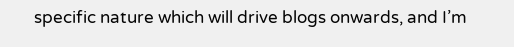specific nature which will drive blogs onwards, and I’m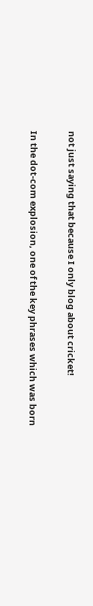not just saying that because I only blog about cricket!

In the dot-com explosion, one of the key phrases which was born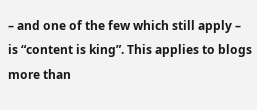– and one of the few which still apply – is “content is king”. This applies to blogs more than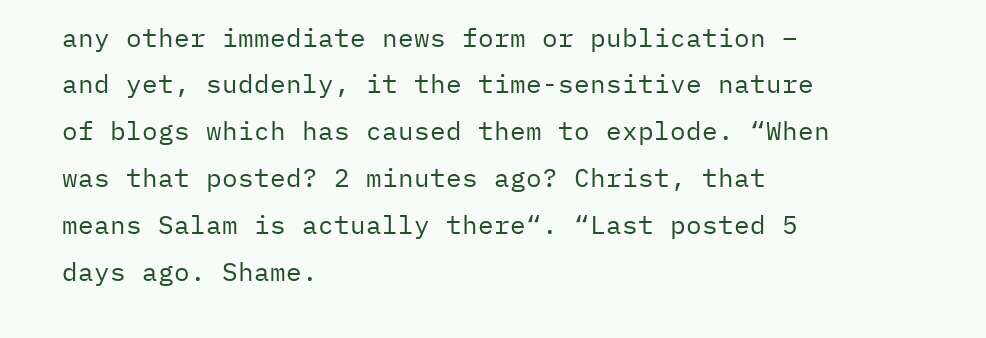any other immediate news form or publication – and yet, suddenly, it the time-sensitive nature of blogs which has caused them to explode. “When was that posted? 2 minutes ago? Christ, that means Salam is actually there“. “Last posted 5 days ago. Shame.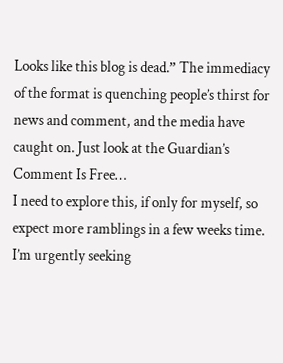Looks like this blog is dead.” The immediacy of the format is quenching people’s thirst for news and comment, and the media have caught on. Just look at the Guardian’s Comment Is Free…
I need to explore this, if only for myself, so expect more ramblings in a few weeks time. I’m urgently seeking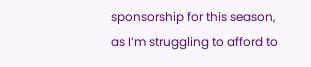sponsorship for this season, as I’m struggling to afford to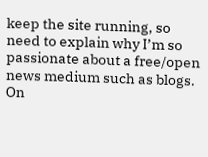keep the site running, so need to explain why I’m so passionate about a free/open news medium such as blogs. On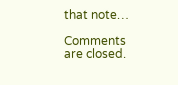that note…

Comments are closed.